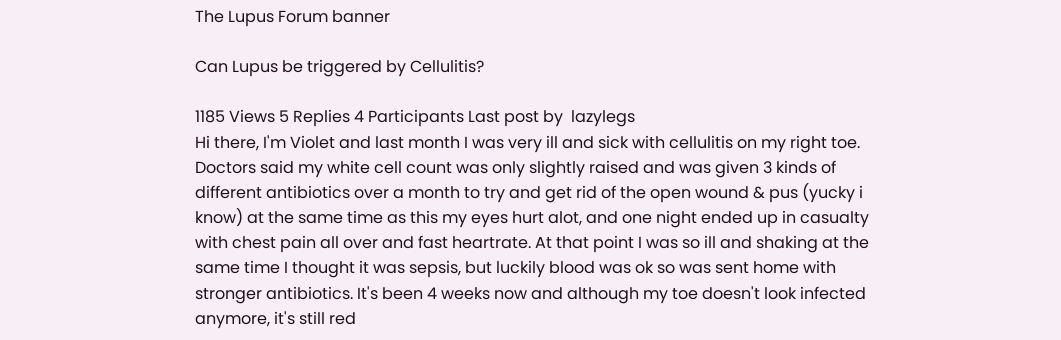The Lupus Forum banner

Can Lupus be triggered by Cellulitis?

1185 Views 5 Replies 4 Participants Last post by  lazylegs
Hi there, I'm Violet and last month I was very ill and sick with cellulitis on my right toe. Doctors said my white cell count was only slightly raised and was given 3 kinds of different antibiotics over a month to try and get rid of the open wound & pus (yucky i know) at the same time as this my eyes hurt alot, and one night ended up in casualty with chest pain all over and fast heartrate. At that point I was so ill and shaking at the same time I thought it was sepsis, but luckily blood was ok so was sent home with stronger antibiotics. It's been 4 weeks now and although my toe doesn't look infected anymore, it's still red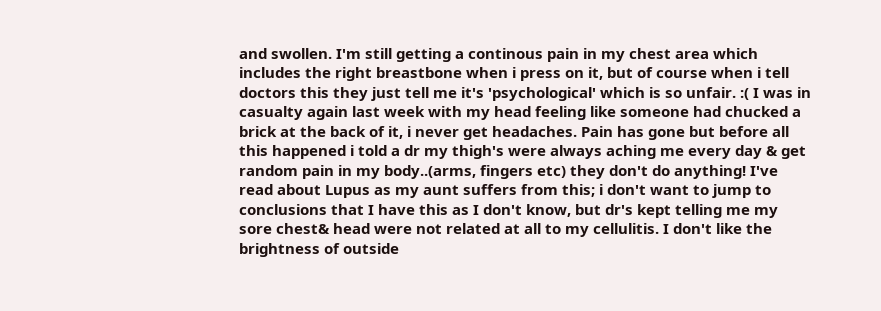and swollen. I'm still getting a continous pain in my chest area which includes the right breastbone when i press on it, but of course when i tell doctors this they just tell me it's 'psychological' which is so unfair. :( I was in casualty again last week with my head feeling like someone had chucked a brick at the back of it, i never get headaches. Pain has gone but before all this happened i told a dr my thigh's were always aching me every day & get random pain in my body..(arms, fingers etc) they don't do anything! I've read about Lupus as my aunt suffers from this; i don't want to jump to conclusions that I have this as I don't know, but dr's kept telling me my sore chest& head were not related at all to my cellulitis. I don't like the brightness of outside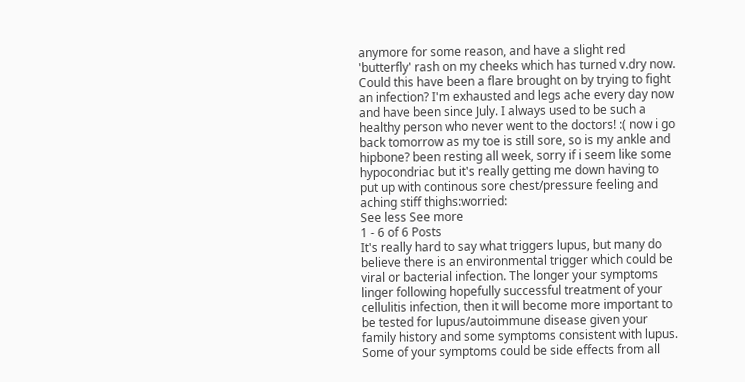anymore for some reason, and have a slight red 'butterfly' rash on my cheeks which has turned v.dry now. Could this have been a flare brought on by trying to fight an infection? I'm exhausted and legs ache every day now and have been since July. I always used to be such a healthy person who never went to the doctors! :( now i go back tomorrow as my toe is still sore, so is my ankle and hipbone? been resting all week, sorry if i seem like some hypocondriac but it's really getting me down having to put up with continous sore chest/pressure feeling and aching stiff thighs:worried:
See less See more
1 - 6 of 6 Posts
It's really hard to say what triggers lupus, but many do believe there is an environmental trigger which could be viral or bacterial infection. The longer your symptoms linger following hopefully successful treatment of your cellulitis infection, then it will become more important to be tested for lupus/autoimmune disease given your family history and some symptoms consistent with lupus. Some of your symptoms could be side effects from all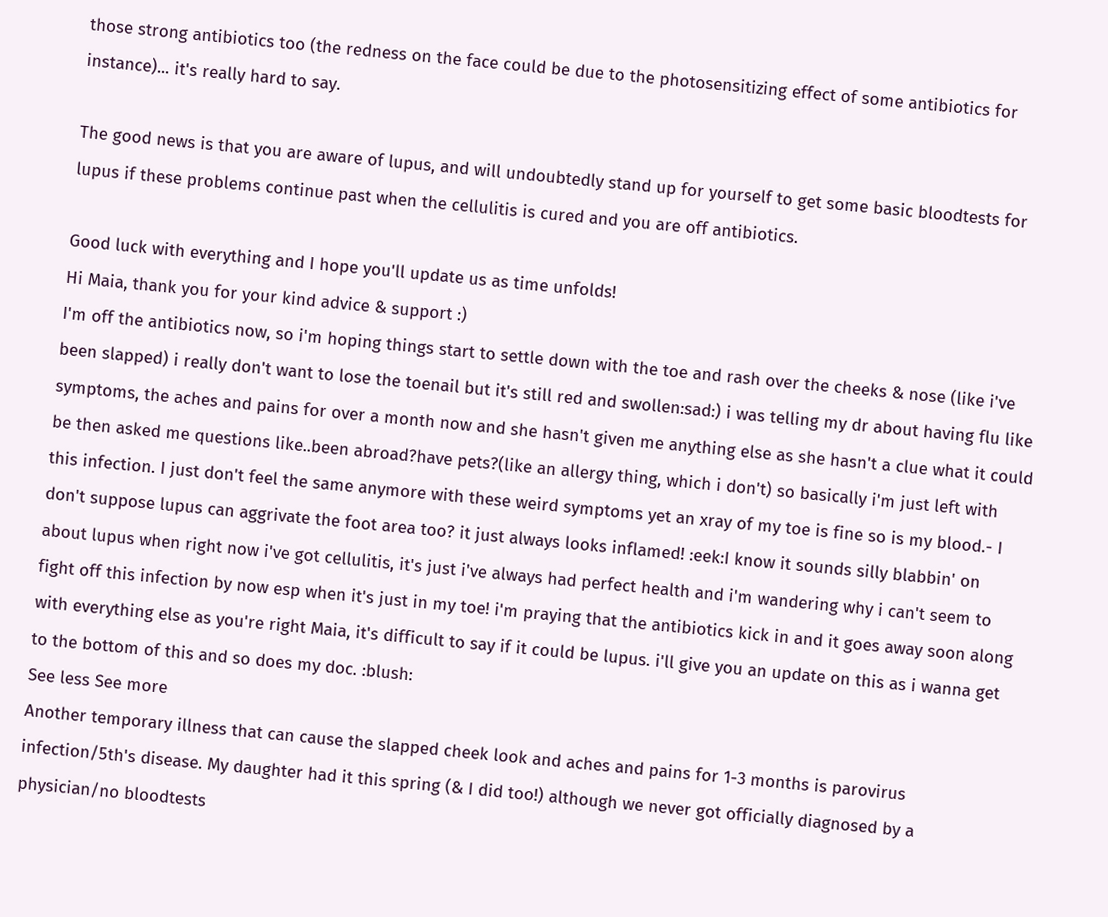those strong antibiotics too (the redness on the face could be due to the photosensitizing effect of some antibiotics for instance)... it's really hard to say.

The good news is that you are aware of lupus, and will undoubtedly stand up for yourself to get some basic bloodtests for lupus if these problems continue past when the cellulitis is cured and you are off antibiotics.

Good luck with everything and I hope you'll update us as time unfolds!
Hi Maia, thank you for your kind advice & support :)
I'm off the antibiotics now, so i'm hoping things start to settle down with the toe and rash over the cheeks & nose (like i've been slapped) i really don't want to lose the toenail but it's still red and swollen:sad:) i was telling my dr about having flu like symptoms, the aches and pains for over a month now and she hasn't given me anything else as she hasn't a clue what it could be then asked me questions like..been abroad?have pets?(like an allergy thing, which i don't) so basically i'm just left with this infection. I just don't feel the same anymore with these weird symptoms yet an xray of my toe is fine so is my blood.- I don't suppose lupus can aggrivate the foot area too? it just always looks inflamed! :eek:I know it sounds silly blabbin' on about lupus when right now i've got cellulitis, it's just i've always had perfect health and i'm wandering why i can't seem to fight off this infection by now esp when it's just in my toe! i'm praying that the antibiotics kick in and it goes away soon along with everything else as you're right Maia, it's difficult to say if it could be lupus. i'll give you an update on this as i wanna get to the bottom of this and so does my doc. :blush:
See less See more
Another temporary illness that can cause the slapped cheek look and aches and pains for 1-3 months is parovirus infection/5th's disease. My daughter had it this spring (& I did too!) although we never got officially diagnosed by a physician/no bloodtests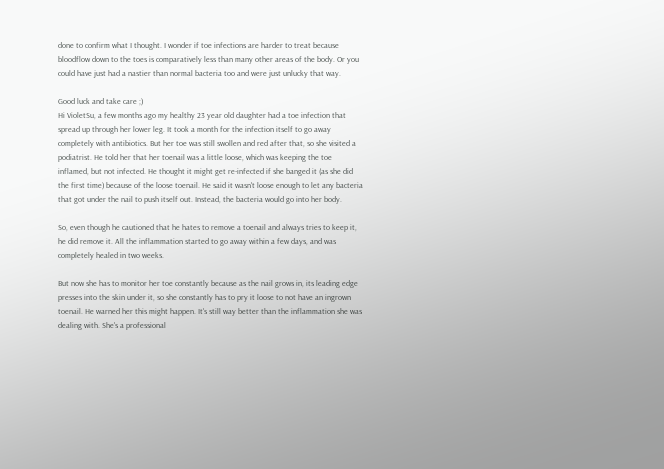done to confirm what I thought. I wonder if toe infections are harder to treat because bloodflow down to the toes is comparatively less than many other areas of the body. Or you could have just had a nastier than normal bacteria too and were just unlucky that way.

Good luck and take care ;)
Hi VioletSu, a few months ago my healthy 23 year old daughter had a toe infection that spread up through her lower leg. It took a month for the infection itself to go away completely with antibiotics. But her toe was still swollen and red after that, so she visited a podiatrist. He told her that her toenail was a little loose, which was keeping the toe inflamed, but not infected. He thought it might get re-infected if she banged it (as she did the first time) because of the loose toenail. He said it wasn't loose enough to let any bacteria that got under the nail to push itself out. Instead, the bacteria would go into her body.

So, even though he cautioned that he hates to remove a toenail and always tries to keep it, he did remove it. All the inflammation started to go away within a few days, and was completely healed in two weeks.

But now she has to monitor her toe constantly because as the nail grows in, its leading edge presses into the skin under it, so she constantly has to pry it loose to not have an ingrown toenail. He warned her this might happen. It's still way better than the inflammation she was dealing with. She's a professional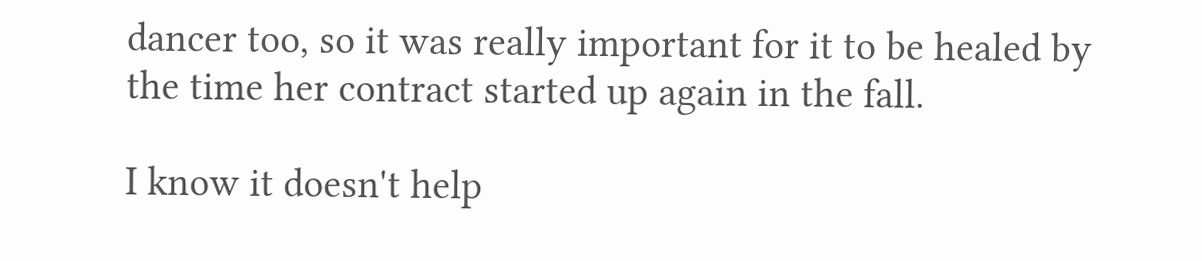dancer too, so it was really important for it to be healed by the time her contract started up again in the fall.

I know it doesn't help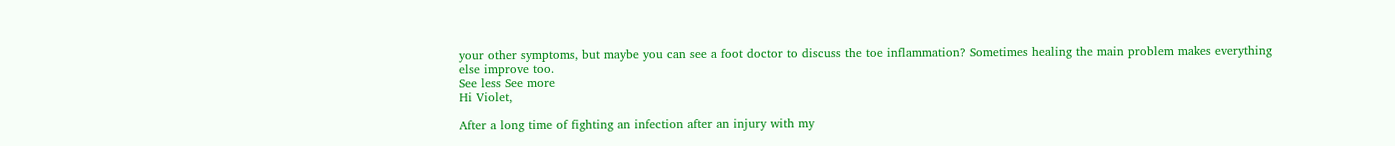your other symptoms, but maybe you can see a foot doctor to discuss the toe inflammation? Sometimes healing the main problem makes everything else improve too.
See less See more
Hi Violet,

After a long time of fighting an infection after an injury with my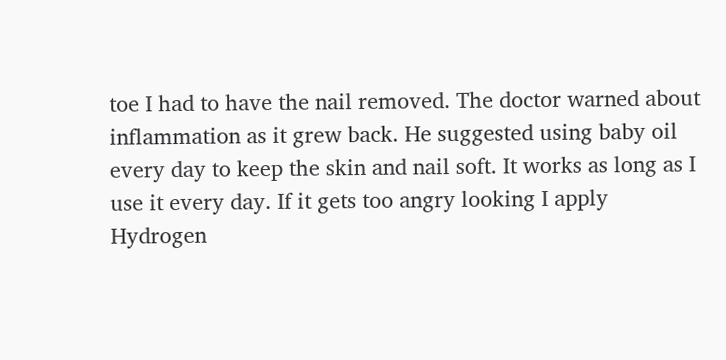toe I had to have the nail removed. The doctor warned about inflammation as it grew back. He suggested using baby oil every day to keep the skin and nail soft. It works as long as I use it every day. If it gets too angry looking I apply Hydrogen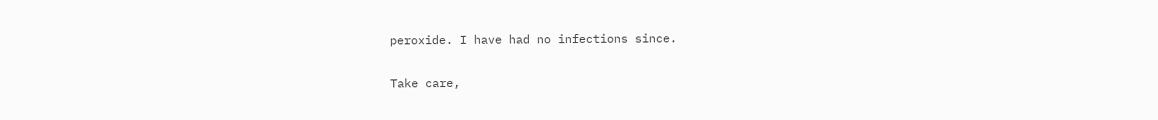peroxide. I have had no infections since.

Take care,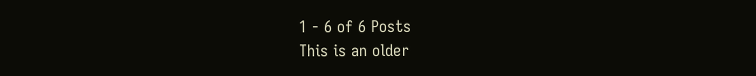1 - 6 of 6 Posts
This is an older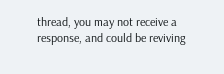thread, you may not receive a response, and could be reviving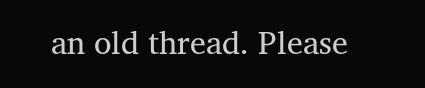an old thread. Please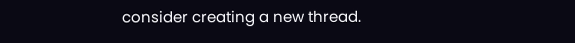consider creating a new thread.